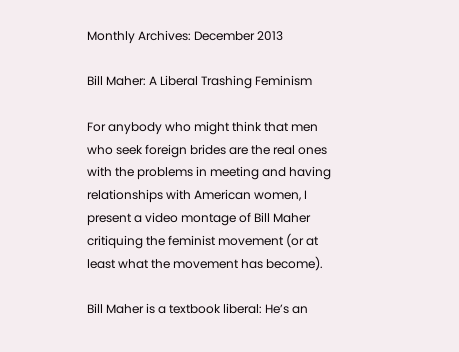Monthly Archives: December 2013

Bill Maher: A Liberal Trashing Feminism

For anybody who might think that men who seek foreign brides are the real ones with the problems in meeting and having relationships with American women, I present a video montage of Bill Maher critiquing the feminist movement (or at least what the movement has become).

Bill Maher is a textbook liberal: He’s an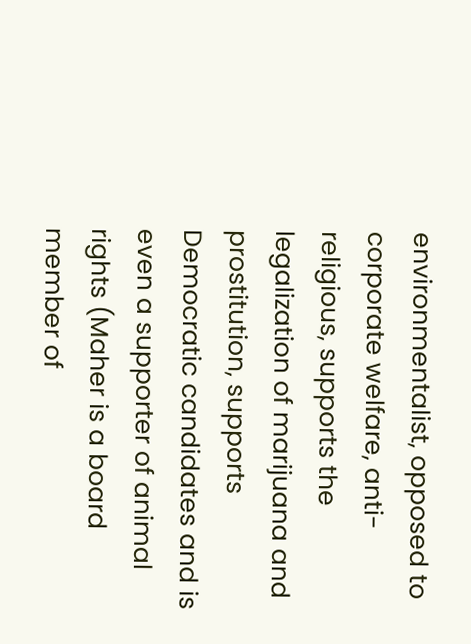environmentalist, opposed to corporate welfare, anti-religious, supports the legalization of marijuana and prostitution, supports Democratic candidates and is even a supporter of animal rights (Maher is a board member of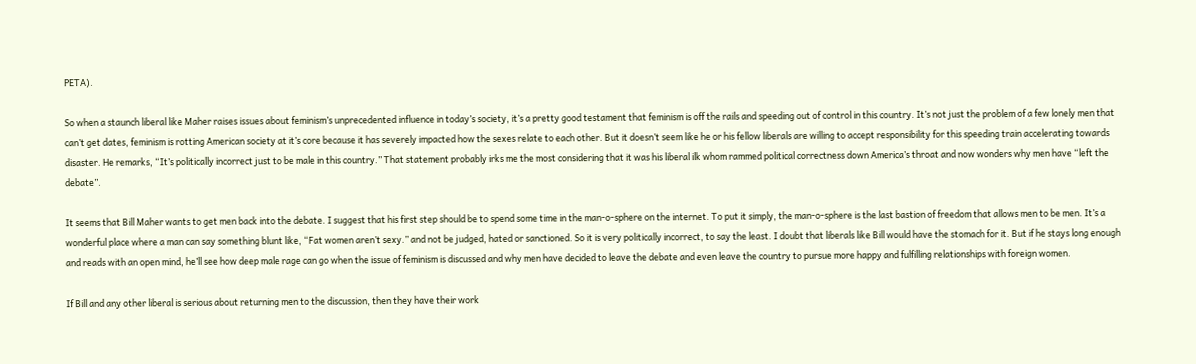PETA).

So when a staunch liberal like Maher raises issues about feminism’s unprecedented influence in today’s society, it’s a pretty good testament that feminism is off the rails and speeding out of control in this country. It’s not just the problem of a few lonely men that can’t get dates, feminism is rotting American society at it’s core because it has severely impacted how the sexes relate to each other. But it doesn’t seem like he or his fellow liberals are willing to accept responsibility for this speeding train accelerating towards disaster. He remarks, “It’s politically incorrect just to be male in this country.” That statement probably irks me the most considering that it was his liberal ilk whom rammed political correctness down America’s throat and now wonders why men have “left the debate”.

It seems that Bill Maher wants to get men back into the debate. I suggest that his first step should be to spend some time in the man-o-sphere on the internet. To put it simply, the man-o-sphere is the last bastion of freedom that allows men to be men. It’s a wonderful place where a man can say something blunt like, “Fat women aren’t sexy.” and not be judged, hated or sanctioned. So it is very politically incorrect, to say the least. I doubt that liberals like Bill would have the stomach for it. But if he stays long enough and reads with an open mind, he’ll see how deep male rage can go when the issue of feminism is discussed and why men have decided to leave the debate and even leave the country to pursue more happy and fulfilling relationships with foreign women.

If Bill and any other liberal is serious about returning men to the discussion, then they have their work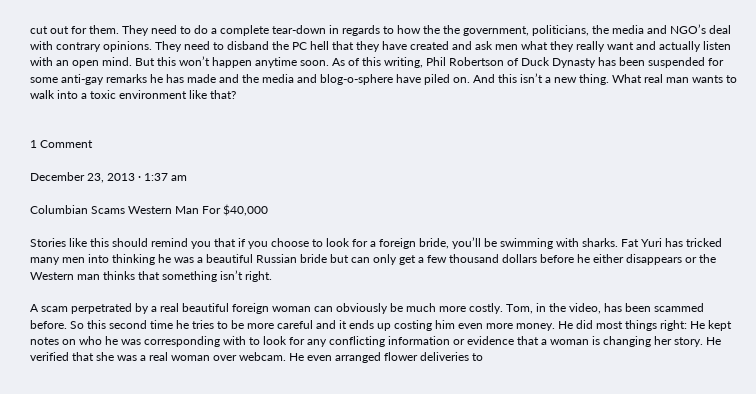cut out for them. They need to do a complete tear-down in regards to how the the government, politicians, the media and NGO’s deal with contrary opinions. They need to disband the PC hell that they have created and ask men what they really want and actually listen with an open mind. But this won’t happen anytime soon. As of this writing, Phil Robertson of Duck Dynasty has been suspended for some anti-gay remarks he has made and the media and blog-o-sphere have piled on. And this isn’t a new thing. What real man wants to walk into a toxic environment like that?


1 Comment

December 23, 2013 · 1:37 am

Columbian Scams Western Man For $40,000

Stories like this should remind you that if you choose to look for a foreign bride, you’ll be swimming with sharks. Fat Yuri has tricked many men into thinking he was a beautiful Russian bride but can only get a few thousand dollars before he either disappears or the Western man thinks that something isn’t right.

A scam perpetrated by a real beautiful foreign woman can obviously be much more costly. Tom, in the video, has been scammed before. So this second time he tries to be more careful and it ends up costing him even more money. He did most things right: He kept notes on who he was corresponding with to look for any conflicting information or evidence that a woman is changing her story. He verified that she was a real woman over webcam. He even arranged flower deliveries to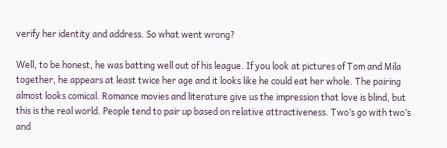verify her identity and address. So what went wrong?

Well, to be honest, he was batting well out of his league. If you look at pictures of Tom and Mila together, he appears at least twice her age and it looks like he could eat her whole. The pairing almost looks comical. Romance movies and literature give us the impression that love is blind, but this is the real world. People tend to pair up based on relative attractiveness. Two’s go with two’s and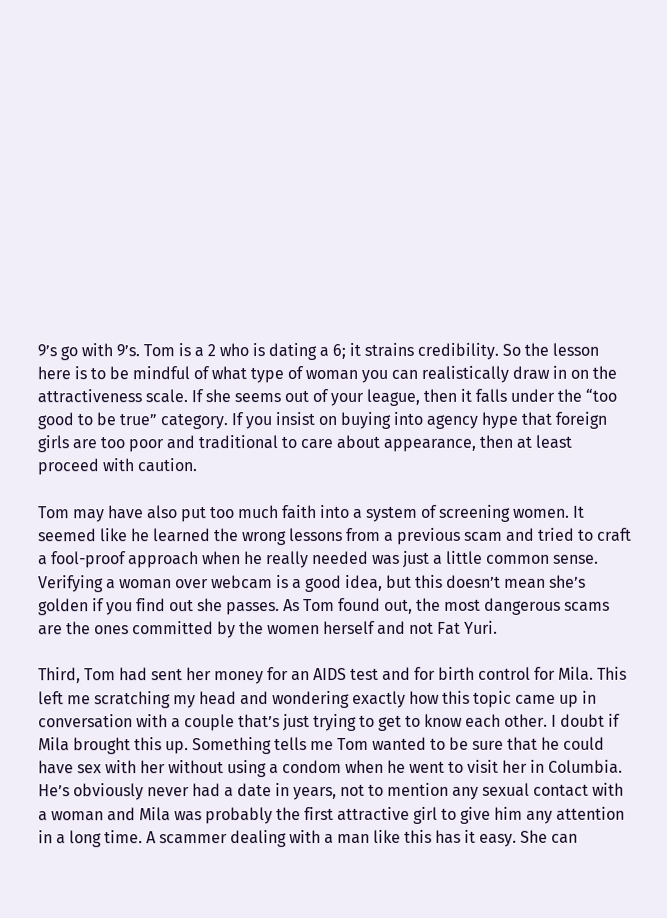9’s go with 9’s. Tom is a 2 who is dating a 6; it strains credibility. So the lesson here is to be mindful of what type of woman you can realistically draw in on the attractiveness scale. If she seems out of your league, then it falls under the “too good to be true” category. If you insist on buying into agency hype that foreign girls are too poor and traditional to care about appearance, then at least proceed with caution.

Tom may have also put too much faith into a system of screening women. It seemed like he learned the wrong lessons from a previous scam and tried to craft a fool-proof approach when he really needed was just a little common sense. Verifying a woman over webcam is a good idea, but this doesn’t mean she’s golden if you find out she passes. As Tom found out, the most dangerous scams are the ones committed by the women herself and not Fat Yuri.

Third, Tom had sent her money for an AIDS test and for birth control for Mila. This left me scratching my head and wondering exactly how this topic came up in conversation with a couple that’s just trying to get to know each other. I doubt if Mila brought this up. Something tells me Tom wanted to be sure that he could have sex with her without using a condom when he went to visit her in Columbia. He’s obviously never had a date in years, not to mention any sexual contact with a woman and Mila was probably the first attractive girl to give him any attention in a long time. A scammer dealing with a man like this has it easy. She can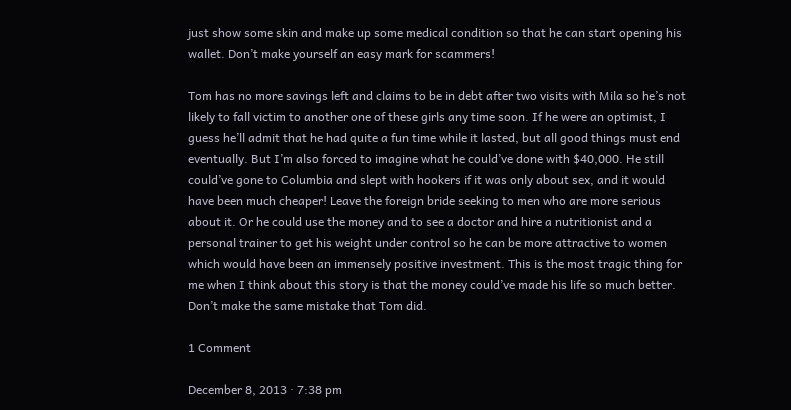just show some skin and make up some medical condition so that he can start opening his wallet. Don’t make yourself an easy mark for scammers!

Tom has no more savings left and claims to be in debt after two visits with Mila so he’s not likely to fall victim to another one of these girls any time soon. If he were an optimist, I guess he’ll admit that he had quite a fun time while it lasted, but all good things must end eventually. But I’m also forced to imagine what he could’ve done with $40,000. He still could’ve gone to Columbia and slept with hookers if it was only about sex, and it would have been much cheaper! Leave the foreign bride seeking to men who are more serious about it. Or he could use the money and to see a doctor and hire a nutritionist and a personal trainer to get his weight under control so he can be more attractive to women which would have been an immensely positive investment. This is the most tragic thing for me when I think about this story is that the money could’ve made his life so much better. Don’t make the same mistake that Tom did.

1 Comment

December 8, 2013 · 7:38 pm